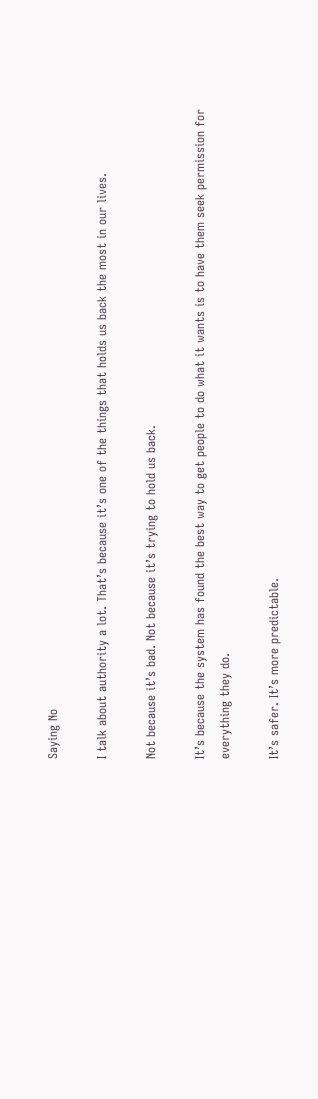Saying No

I talk about authority a lot. That’s because it’s one of the things that holds us back the most in our lives.

Not because it’s bad. Not because it’s trying to hold us back.

It’s because the system has found the best way to get people to do what it wants is to have them seek permission for everything they do.

It’s safer. It’s more predictable.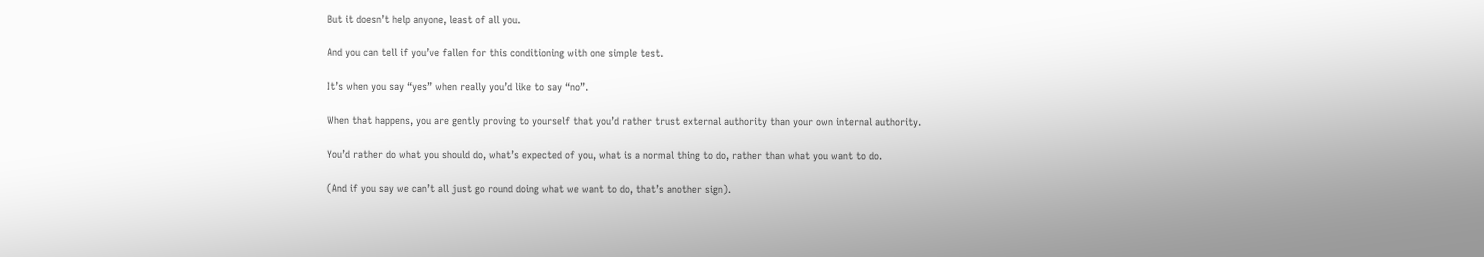But it doesn’t help anyone, least of all you.

And you can tell if you’ve fallen for this conditioning with one simple test.

It’s when you say “yes” when really you’d like to say “no”.

When that happens, you are gently proving to yourself that you’d rather trust external authority than your own internal authority.

You’d rather do what you should do, what’s expected of you, what is a normal thing to do, rather than what you want to do.

(And if you say we can’t all just go round doing what we want to do, that’s another sign).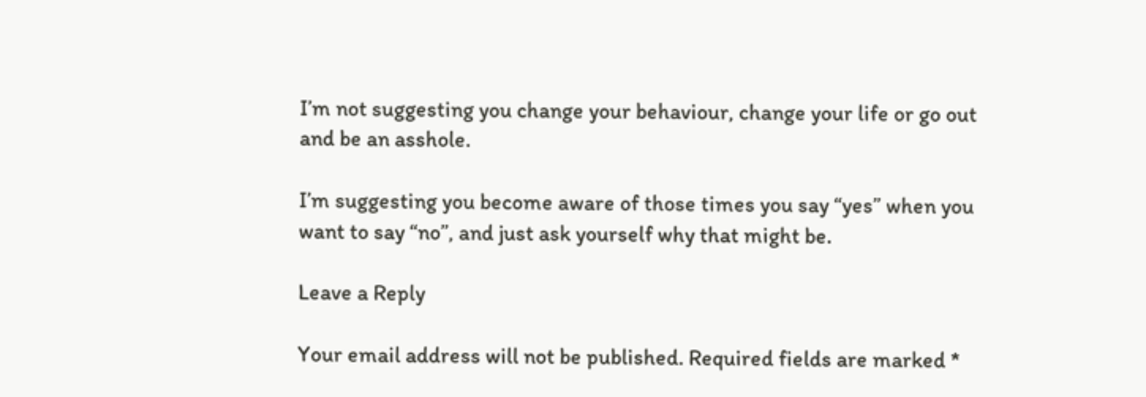I’m not suggesting you change your behaviour, change your life or go out and be an asshole.

I’m suggesting you become aware of those times you say “yes” when you want to say “no”, and just ask yourself why that might be.

Leave a Reply

Your email address will not be published. Required fields are marked *